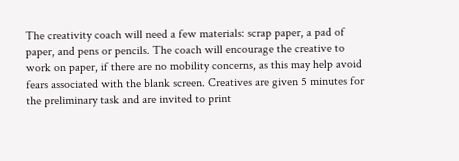The creativity coach will need a few materials: scrap paper, a pad of paper, and pens or pencils. The coach will encourage the creative to work on paper, if there are no mobility concerns, as this may help avoid fears associated with the blank screen. Creatives are given 5 minutes for the preliminary task and are invited to print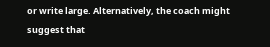or write large. Alternatively, the coach might suggest that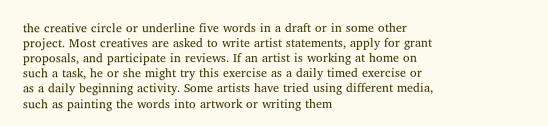the creative circle or underline five words in a draft or in some other project. Most creatives are asked to write artist statements, apply for grant proposals, and participate in reviews. If an artist is working at home on such a task, he or she might try this exercise as a daily timed exercise or as a daily beginning activity. Some artists have tried using different media, such as painting the words into artwork or writing them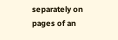separately on pages of an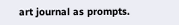art journal as prompts.